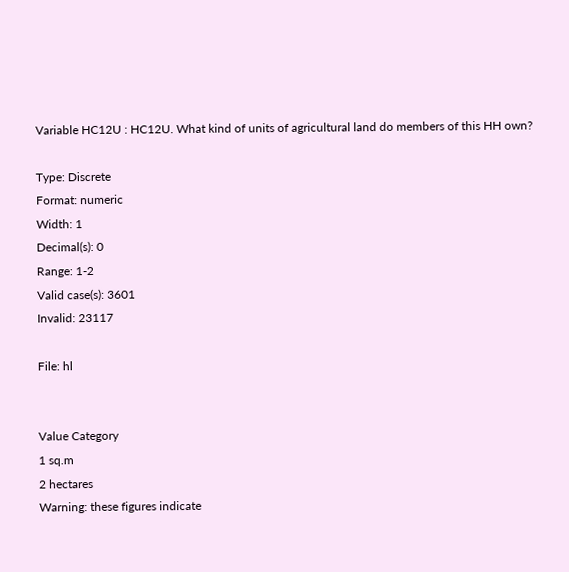Variable HC12U : HC12U. What kind of units of agricultural land do members of this HH own?

Type: Discrete
Format: numeric
Width: 1
Decimal(s): 0
Range: 1-2
Valid case(s): 3601
Invalid: 23117

File: hl


Value Category
1 sq.m
2 hectares
Warning: these figures indicate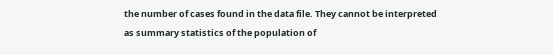the number of cases found in the data file. They cannot be interpreted as summary statistics of the population of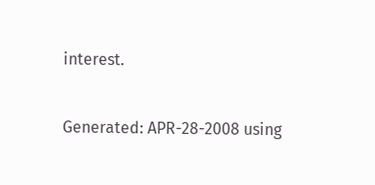interest.

Generated: APR-28-2008 using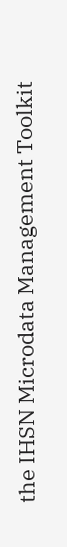the IHSN Microdata Management Toolkit